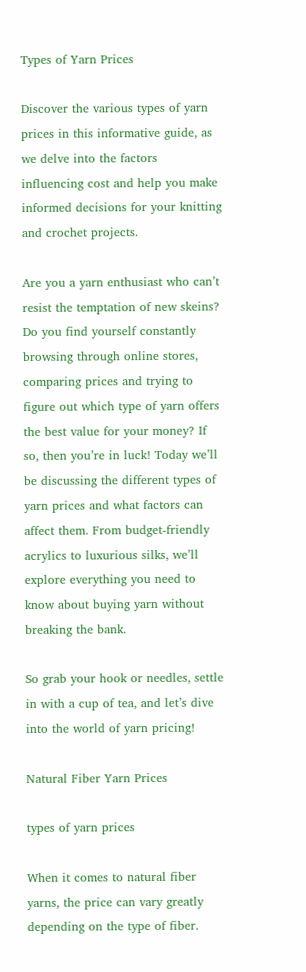Types of Yarn Prices

Discover the various types of yarn prices in this informative guide, as we delve into the factors influencing cost and help you make informed decisions for your knitting and crochet projects.

Are you a yarn enthusiast who can’t resist the temptation of new skeins? Do you find yourself constantly browsing through online stores, comparing prices and trying to figure out which type of yarn offers the best value for your money? If so, then you’re in luck! Today we’ll be discussing the different types of yarn prices and what factors can affect them. From budget-friendly acrylics to luxurious silks, we’ll explore everything you need to know about buying yarn without breaking the bank.

So grab your hook or needles, settle in with a cup of tea, and let’s dive into the world of yarn pricing!

Natural Fiber Yarn Prices

types of yarn prices

When it comes to natural fiber yarns, the price can vary greatly depending on the type of fiber.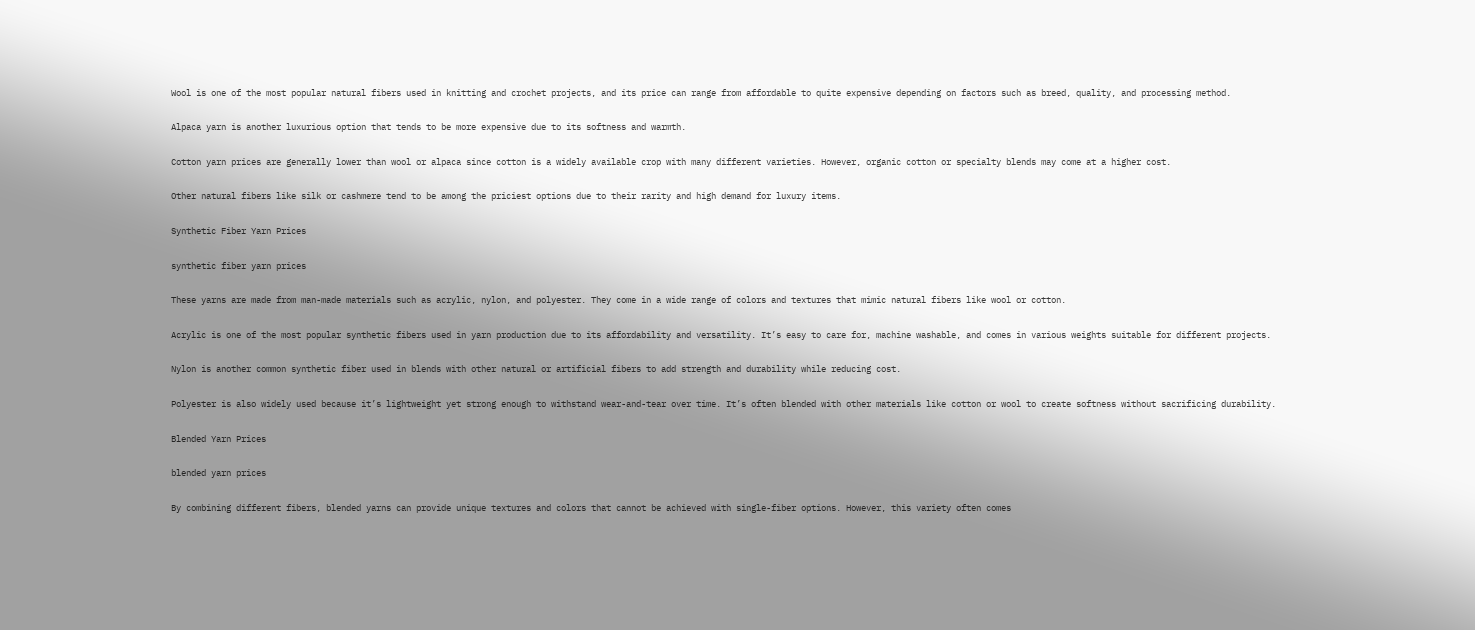Wool is one of the most popular natural fibers used in knitting and crochet projects, and its price can range from affordable to quite expensive depending on factors such as breed, quality, and processing method.

Alpaca yarn is another luxurious option that tends to be more expensive due to its softness and warmth.

Cotton yarn prices are generally lower than wool or alpaca since cotton is a widely available crop with many different varieties. However, organic cotton or specialty blends may come at a higher cost.

Other natural fibers like silk or cashmere tend to be among the priciest options due to their rarity and high demand for luxury items.

Synthetic Fiber Yarn Prices

synthetic fiber yarn prices

These yarns are made from man-made materials such as acrylic, nylon, and polyester. They come in a wide range of colors and textures that mimic natural fibers like wool or cotton.

Acrylic is one of the most popular synthetic fibers used in yarn production due to its affordability and versatility. It’s easy to care for, machine washable, and comes in various weights suitable for different projects.

Nylon is another common synthetic fiber used in blends with other natural or artificial fibers to add strength and durability while reducing cost.

Polyester is also widely used because it’s lightweight yet strong enough to withstand wear-and-tear over time. It’s often blended with other materials like cotton or wool to create softness without sacrificing durability.

Blended Yarn Prices

blended yarn prices

By combining different fibers, blended yarns can provide unique textures and colors that cannot be achieved with single-fiber options. However, this variety often comes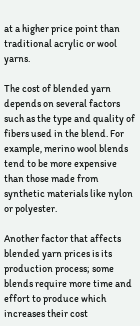at a higher price point than traditional acrylic or wool yarns.

The cost of blended yarn depends on several factors such as the type and quality of fibers used in the blend. For example, merino wool blends tend to be more expensive than those made from synthetic materials like nylon or polyester.

Another factor that affects blended yarn prices is its production process; some blends require more time and effort to produce which increases their cost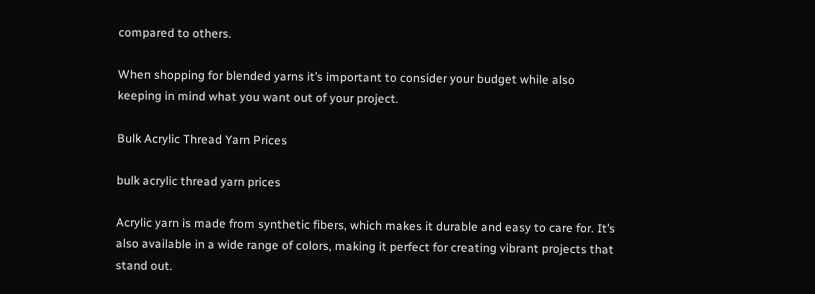compared to others.

When shopping for blended yarns it’s important to consider your budget while also keeping in mind what you want out of your project.

Bulk Acrylic Thread Yarn Prices

bulk acrylic thread yarn prices

Acrylic yarn is made from synthetic fibers, which makes it durable and easy to care for. It’s also available in a wide range of colors, making it perfect for creating vibrant projects that stand out.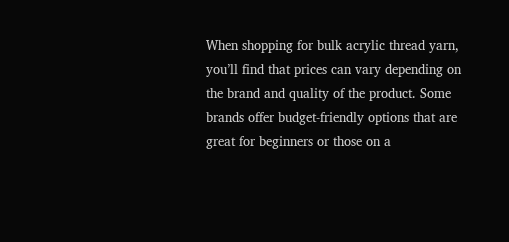When shopping for bulk acrylic thread yarn, you’ll find that prices can vary depending on the brand and quality of the product. Some brands offer budget-friendly options that are great for beginners or those on a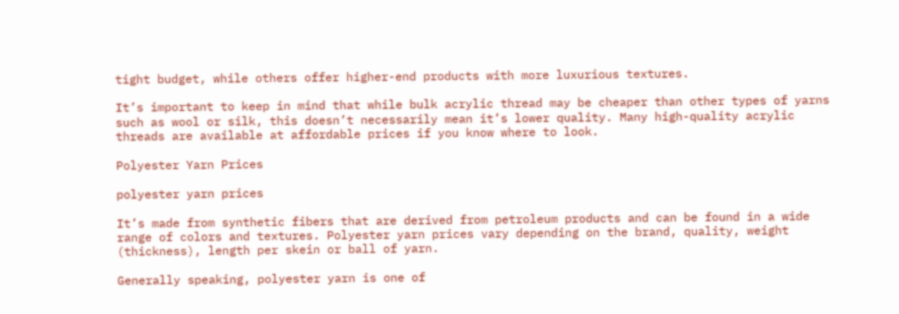tight budget, while others offer higher-end products with more luxurious textures.

It’s important to keep in mind that while bulk acrylic thread may be cheaper than other types of yarns such as wool or silk, this doesn’t necessarily mean it’s lower quality. Many high-quality acrylic threads are available at affordable prices if you know where to look.

Polyester Yarn Prices

polyester yarn prices

It’s made from synthetic fibers that are derived from petroleum products and can be found in a wide range of colors and textures. Polyester yarn prices vary depending on the brand, quality, weight (thickness), length per skein or ball of yarn.

Generally speaking, polyester yarn is one of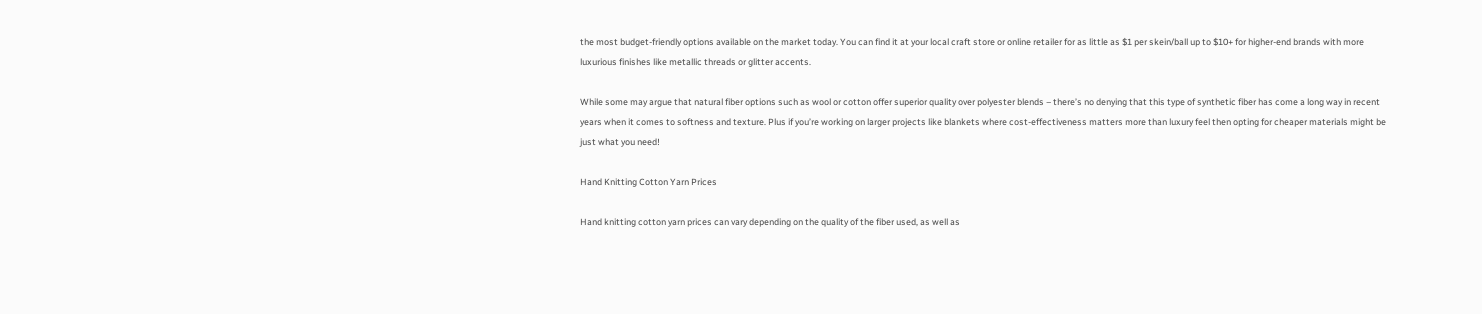the most budget-friendly options available on the market today. You can find it at your local craft store or online retailer for as little as $1 per skein/ball up to $10+ for higher-end brands with more luxurious finishes like metallic threads or glitter accents.

While some may argue that natural fiber options such as wool or cotton offer superior quality over polyester blends – there’s no denying that this type of synthetic fiber has come a long way in recent years when it comes to softness and texture. Plus if you’re working on larger projects like blankets where cost-effectiveness matters more than luxury feel then opting for cheaper materials might be just what you need!

Hand Knitting Cotton Yarn Prices

Hand knitting cotton yarn prices can vary depending on the quality of the fiber used, as well as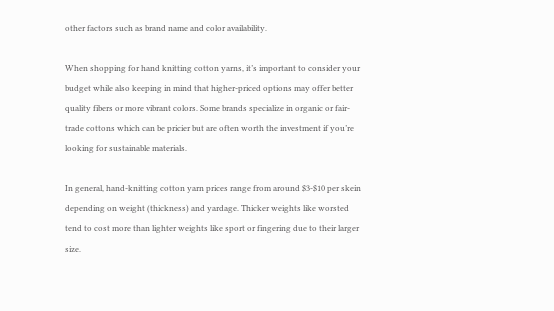other factors such as brand name and color availability.

When shopping for hand knitting cotton yarns, it’s important to consider your budget while also keeping in mind that higher-priced options may offer better quality fibers or more vibrant colors. Some brands specialize in organic or fair-trade cottons which can be pricier but are often worth the investment if you’re looking for sustainable materials.

In general, hand-knitting cotton yarn prices range from around $3-$10 per skein depending on weight (thickness) and yardage. Thicker weights like worsted tend to cost more than lighter weights like sport or fingering due to their larger size.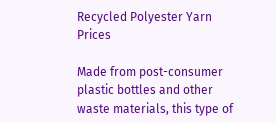Recycled Polyester Yarn Prices

Made from post-consumer plastic bottles and other waste materials, this type of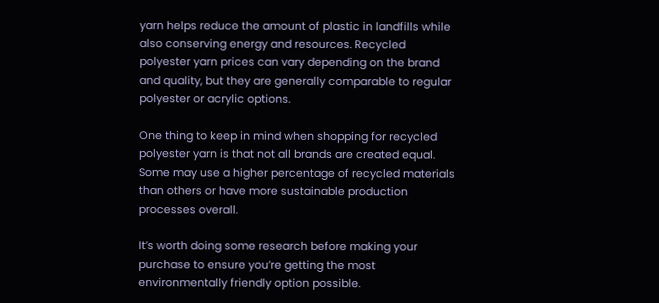yarn helps reduce the amount of plastic in landfills while also conserving energy and resources. Recycled polyester yarn prices can vary depending on the brand and quality, but they are generally comparable to regular polyester or acrylic options.

One thing to keep in mind when shopping for recycled polyester yarn is that not all brands are created equal. Some may use a higher percentage of recycled materials than others or have more sustainable production processes overall.

It’s worth doing some research before making your purchase to ensure you’re getting the most environmentally friendly option possible.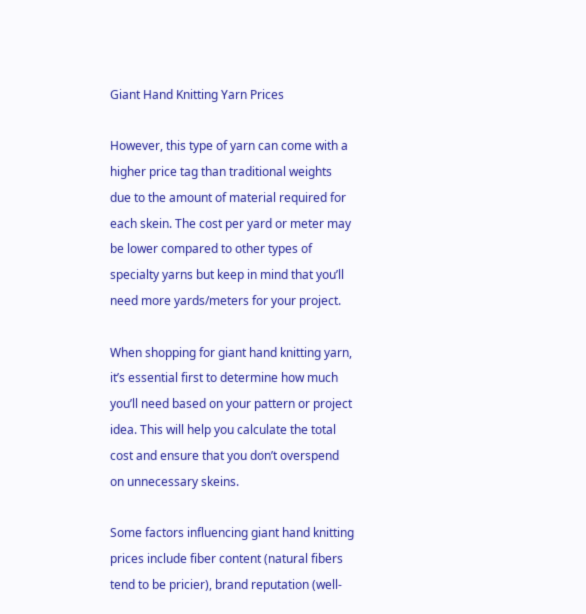Giant Hand Knitting Yarn Prices

However, this type of yarn can come with a higher price tag than traditional weights due to the amount of material required for each skein. The cost per yard or meter may be lower compared to other types of specialty yarns but keep in mind that you’ll need more yards/meters for your project.

When shopping for giant hand knitting yarn, it’s essential first to determine how much you’ll need based on your pattern or project idea. This will help you calculate the total cost and ensure that you don’t overspend on unnecessary skeins.

Some factors influencing giant hand knitting prices include fiber content (natural fibers tend to be pricier), brand reputation (well-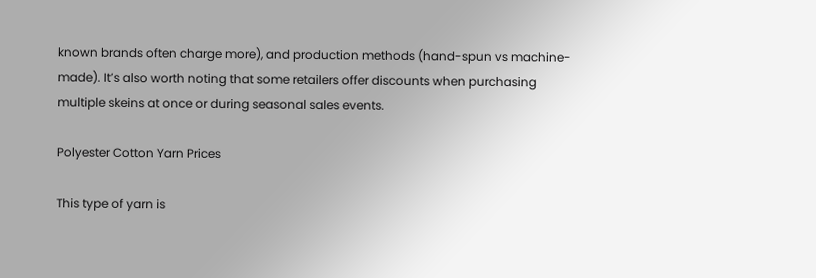known brands often charge more), and production methods (hand-spun vs machine-made). It’s also worth noting that some retailers offer discounts when purchasing multiple skeins at once or during seasonal sales events.

Polyester Cotton Yarn Prices

This type of yarn is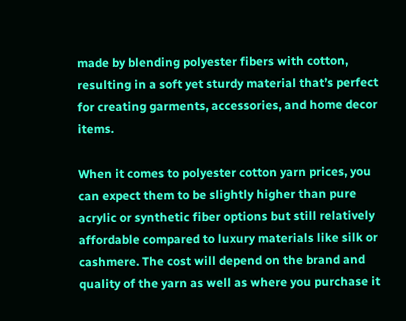made by blending polyester fibers with cotton, resulting in a soft yet sturdy material that’s perfect for creating garments, accessories, and home decor items.

When it comes to polyester cotton yarn prices, you can expect them to be slightly higher than pure acrylic or synthetic fiber options but still relatively affordable compared to luxury materials like silk or cashmere. The cost will depend on the brand and quality of the yarn as well as where you purchase it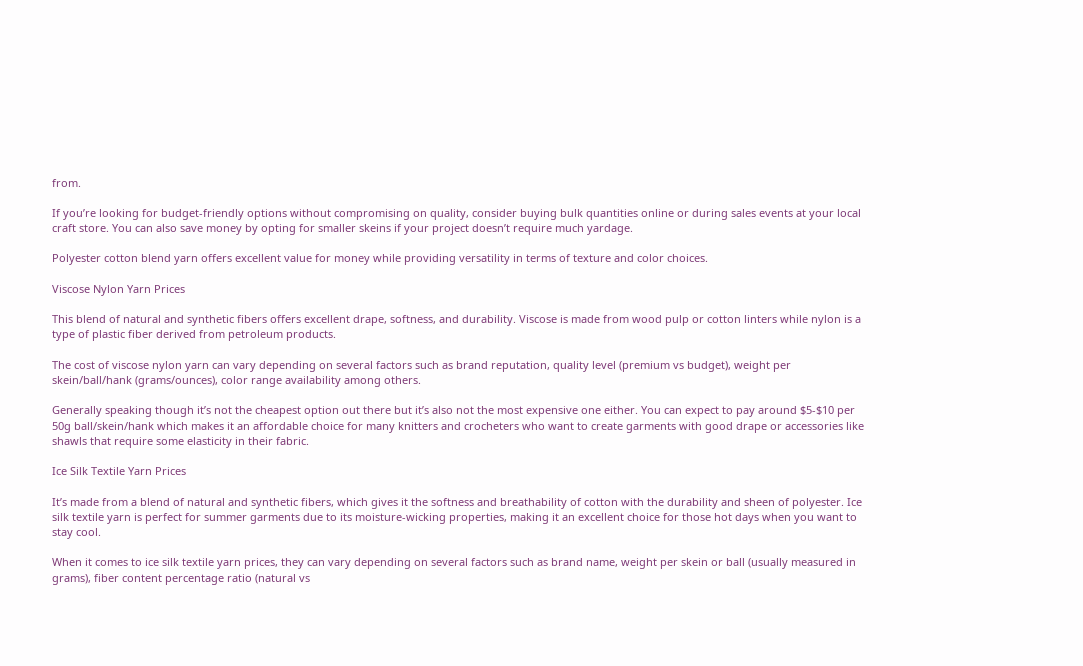from.

If you’re looking for budget-friendly options without compromising on quality, consider buying bulk quantities online or during sales events at your local craft store. You can also save money by opting for smaller skeins if your project doesn’t require much yardage.

Polyester cotton blend yarn offers excellent value for money while providing versatility in terms of texture and color choices.

Viscose Nylon Yarn Prices

This blend of natural and synthetic fibers offers excellent drape, softness, and durability. Viscose is made from wood pulp or cotton linters while nylon is a type of plastic fiber derived from petroleum products.

The cost of viscose nylon yarn can vary depending on several factors such as brand reputation, quality level (premium vs budget), weight per skein/ball/hank (grams/ounces), color range availability among others.

Generally speaking though it’s not the cheapest option out there but it’s also not the most expensive one either. You can expect to pay around $5-$10 per 50g ball/skein/hank which makes it an affordable choice for many knitters and crocheters who want to create garments with good drape or accessories like shawls that require some elasticity in their fabric.

Ice Silk Textile Yarn Prices

It’s made from a blend of natural and synthetic fibers, which gives it the softness and breathability of cotton with the durability and sheen of polyester. Ice silk textile yarn is perfect for summer garments due to its moisture-wicking properties, making it an excellent choice for those hot days when you want to stay cool.

When it comes to ice silk textile yarn prices, they can vary depending on several factors such as brand name, weight per skein or ball (usually measured in grams), fiber content percentage ratio (natural vs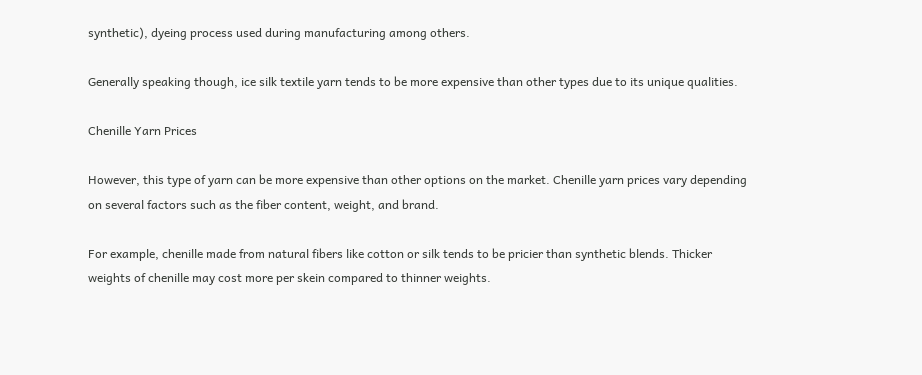synthetic), dyeing process used during manufacturing among others.

Generally speaking though, ice silk textile yarn tends to be more expensive than other types due to its unique qualities.

Chenille Yarn Prices

However, this type of yarn can be more expensive than other options on the market. Chenille yarn prices vary depending on several factors such as the fiber content, weight, and brand.

For example, chenille made from natural fibers like cotton or silk tends to be pricier than synthetic blends. Thicker weights of chenille may cost more per skein compared to thinner weights.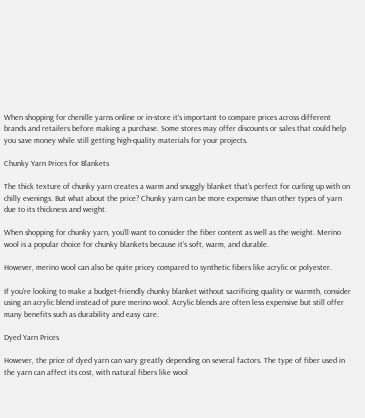When shopping for chenille yarns online or in-store it’s important to compare prices across different brands and retailers before making a purchase. Some stores may offer discounts or sales that could help you save money while still getting high-quality materials for your projects.

Chunky Yarn Prices for Blankets

The thick texture of chunky yarn creates a warm and snuggly blanket that’s perfect for curling up with on chilly evenings. But what about the price? Chunky yarn can be more expensive than other types of yarn due to its thickness and weight.

When shopping for chunky yarn, you’ll want to consider the fiber content as well as the weight. Merino wool is a popular choice for chunky blankets because it’s soft, warm, and durable.

However, merino wool can also be quite pricey compared to synthetic fibers like acrylic or polyester.

If you’re looking to make a budget-friendly chunky blanket without sacrificing quality or warmth, consider using an acrylic blend instead of pure merino wool. Acrylic blends are often less expensive but still offer many benefits such as durability and easy care.

Dyed Yarn Prices

However, the price of dyed yarn can vary greatly depending on several factors. The type of fiber used in the yarn can affect its cost, with natural fibers like wool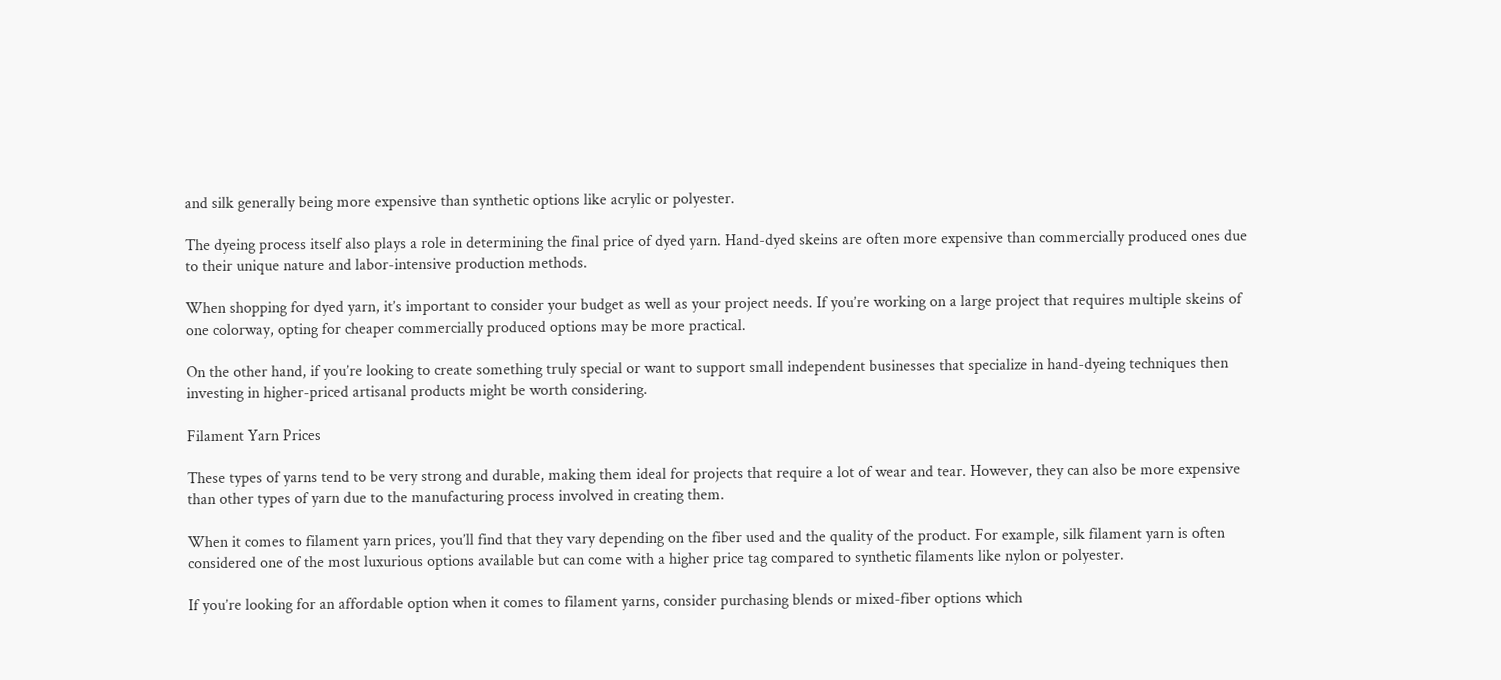and silk generally being more expensive than synthetic options like acrylic or polyester.

The dyeing process itself also plays a role in determining the final price of dyed yarn. Hand-dyed skeins are often more expensive than commercially produced ones due to their unique nature and labor-intensive production methods.

When shopping for dyed yarn, it’s important to consider your budget as well as your project needs. If you’re working on a large project that requires multiple skeins of one colorway, opting for cheaper commercially produced options may be more practical.

On the other hand, if you’re looking to create something truly special or want to support small independent businesses that specialize in hand-dyeing techniques then investing in higher-priced artisanal products might be worth considering.

Filament Yarn Prices

These types of yarns tend to be very strong and durable, making them ideal for projects that require a lot of wear and tear. However, they can also be more expensive than other types of yarn due to the manufacturing process involved in creating them.

When it comes to filament yarn prices, you’ll find that they vary depending on the fiber used and the quality of the product. For example, silk filament yarn is often considered one of the most luxurious options available but can come with a higher price tag compared to synthetic filaments like nylon or polyester.

If you’re looking for an affordable option when it comes to filament yarns, consider purchasing blends or mixed-fiber options which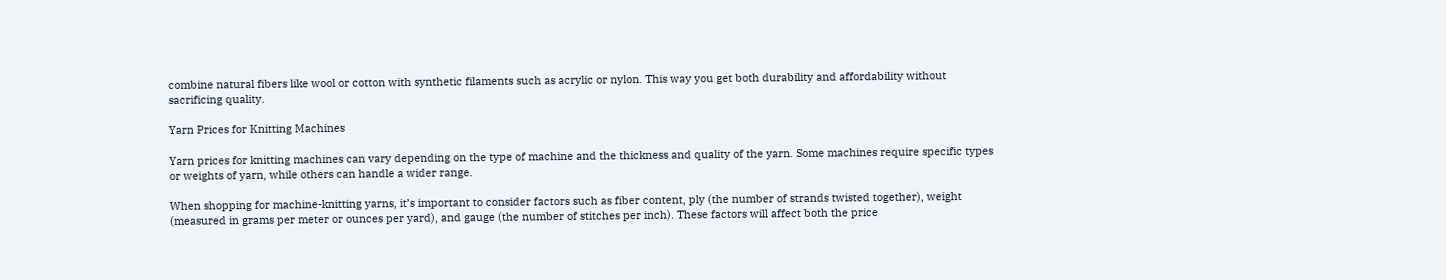combine natural fibers like wool or cotton with synthetic filaments such as acrylic or nylon. This way you get both durability and affordability without sacrificing quality.

Yarn Prices for Knitting Machines

Yarn prices for knitting machines can vary depending on the type of machine and the thickness and quality of the yarn. Some machines require specific types or weights of yarn, while others can handle a wider range.

When shopping for machine-knitting yarns, it’s important to consider factors such as fiber content, ply (the number of strands twisted together), weight (measured in grams per meter or ounces per yard), and gauge (the number of stitches per inch). These factors will affect both the price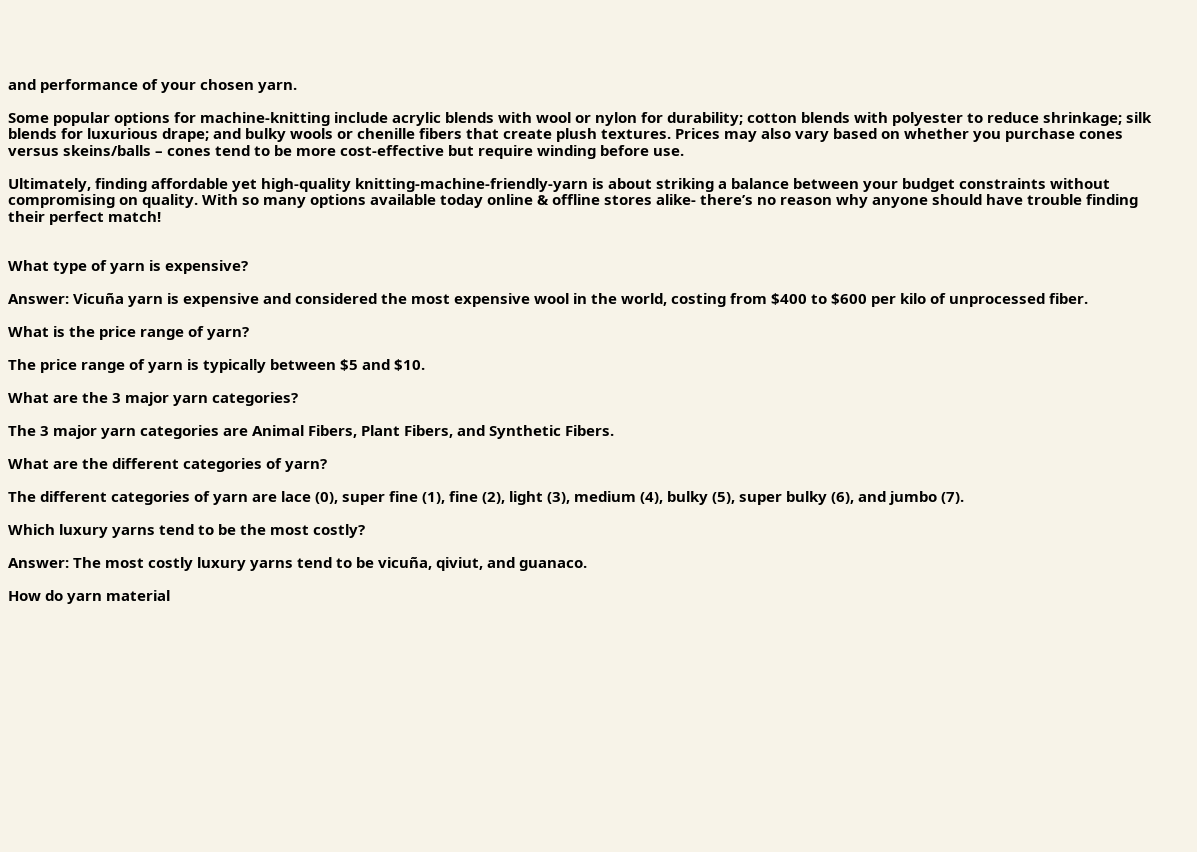and performance of your chosen yarn.

Some popular options for machine-knitting include acrylic blends with wool or nylon for durability; cotton blends with polyester to reduce shrinkage; silk blends for luxurious drape; and bulky wools or chenille fibers that create plush textures. Prices may also vary based on whether you purchase cones versus skeins/balls – cones tend to be more cost-effective but require winding before use.

Ultimately, finding affordable yet high-quality knitting-machine-friendly-yarn is about striking a balance between your budget constraints without compromising on quality. With so many options available today online & offline stores alike- there’s no reason why anyone should have trouble finding their perfect match!


What type of yarn is expensive?

Answer: Vicuña yarn is expensive and considered the most expensive wool in the world, costing from $400 to $600 per kilo of unprocessed fiber.

What is the price range of yarn?

The price range of yarn is typically between $5 and $10.

What are the 3 major yarn categories?

The 3 major yarn categories are Animal Fibers, Plant Fibers, and Synthetic Fibers.

What are the different categories of yarn?

The different categories of yarn are lace (0), super fine (1), fine (2), light (3), medium (4), bulky (5), super bulky (6), and jumbo (7).

Which luxury yarns tend to be the most costly?

Answer: The most costly luxury yarns tend to be vicuña, qiviut, and guanaco.

How do yarn material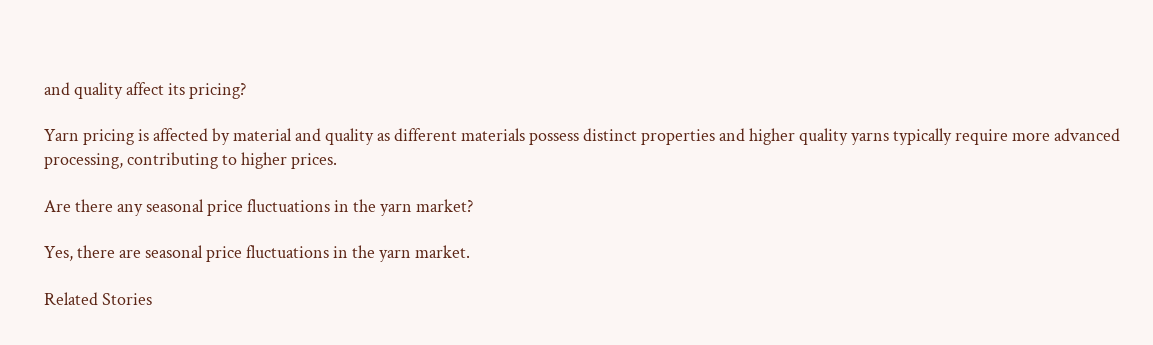and quality affect its pricing?

Yarn pricing is affected by material and quality as different materials possess distinct properties and higher quality yarns typically require more advanced processing, contributing to higher prices.

Are there any seasonal price fluctuations in the yarn market?

Yes, there are seasonal price fluctuations in the yarn market.

Related Stories